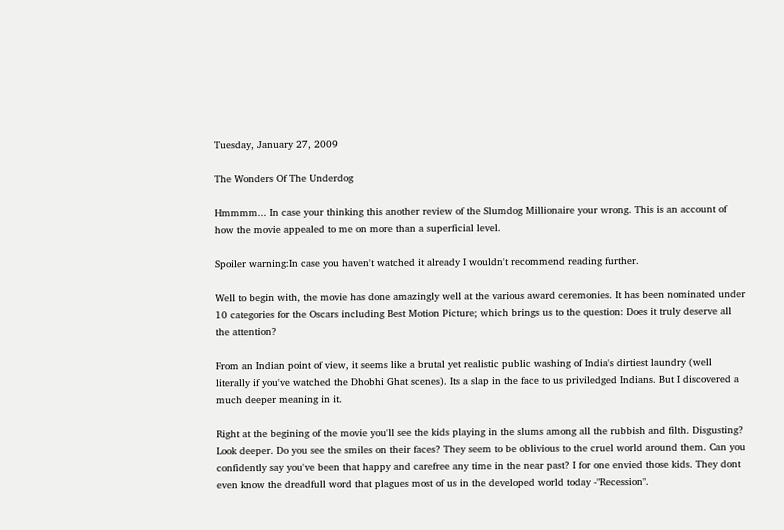Tuesday, January 27, 2009

The Wonders Of The Underdog

Hmmmm... In case your thinking this another review of the Slumdog Millionaire your wrong. This is an account of how the movie appealed to me on more than a superficial level.

Spoiler warning:In case you haven't watched it already I wouldn't recommend reading further.

Well to begin with, the movie has done amazingly well at the various award ceremonies. It has been nominated under 10 categories for the Oscars including Best Motion Picture; which brings us to the question: Does it truly deserve all the attention?

From an Indian point of view, it seems like a brutal yet realistic public washing of India's dirtiest laundry (well literally if you've watched the Dhobhi Ghat scenes). Its a slap in the face to us priviledged Indians. But I discovered a much deeper meaning in it.

Right at the begining of the movie you'll see the kids playing in the slums among all the rubbish and filth. Disgusting? Look deeper. Do you see the smiles on their faces? They seem to be oblivious to the cruel world around them. Can you confidently say you've been that happy and carefree any time in the near past? I for one envied those kids. They dont even know the dreadfull word that plagues most of us in the developed world today -"Recession".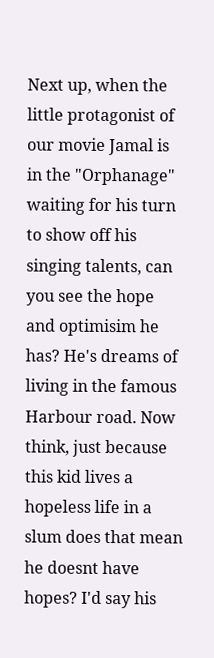Next up, when the little protagonist of our movie Jamal is in the "Orphanage" waiting for his turn to show off his singing talents, can you see the hope and optimisim he has? He's dreams of living in the famous Harbour road. Now think, just because this kid lives a hopeless life in a slum does that mean he doesnt have hopes? I'd say his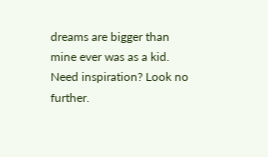dreams are bigger than mine ever was as a kid. Need inspiration? Look no further.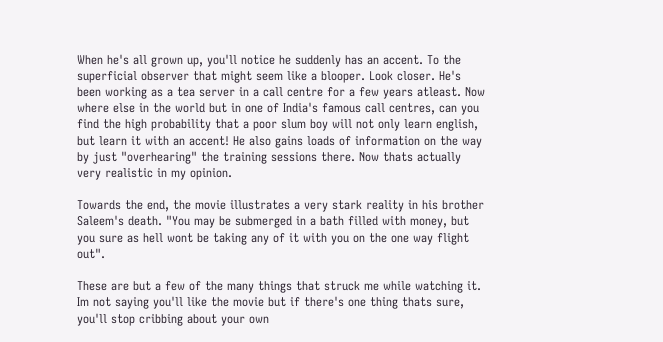When he's all grown up, you'll notice he suddenly has an accent. To the superficial observer that might seem like a blooper. Look closer. He's been working as a tea server in a call centre for a few years atleast. Now where else in the world but in one of India's famous call centres, can you find the high probability that a poor slum boy will not only learn english, but learn it with an accent! He also gains loads of information on the way by just "overhearing" the training sessions there. Now thats actually very realistic in my opinion.

Towards the end, the movie illustrates a very stark reality in his brother Saleem's death. "You may be submerged in a bath filled with money, but you sure as hell wont be taking any of it with you on the one way flight out".

These are but a few of the many things that struck me while watching it. Im not saying you'll like the movie but if there's one thing thats sure, you'll stop cribbing about your own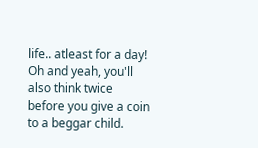life.. atleast for a day! Oh and yeah, you'll also think twice before you give a coin to a beggar child.